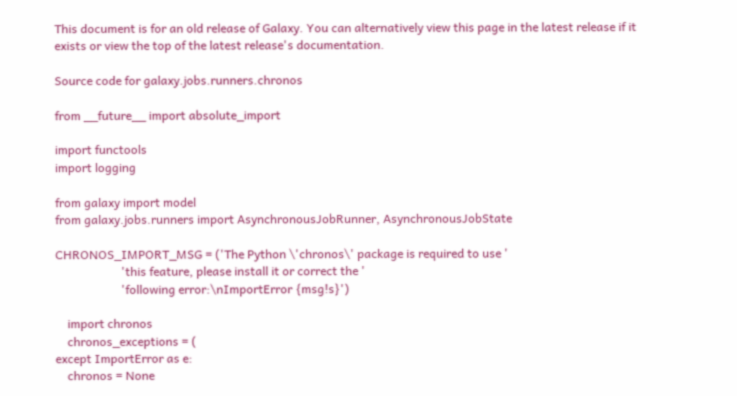This document is for an old release of Galaxy. You can alternatively view this page in the latest release if it exists or view the top of the latest release's documentation.

Source code for galaxy.jobs.runners.chronos

from __future__ import absolute_import

import functools
import logging

from galaxy import model
from galaxy.jobs.runners import AsynchronousJobRunner, AsynchronousJobState

CHRONOS_IMPORT_MSG = ('The Python \'chronos\' package is required to use '
                      'this feature, please install it or correct the '
                      'following error:\nImportError {msg!s}')

    import chronos
    chronos_exceptions = (
except ImportError as e:
    chronos = None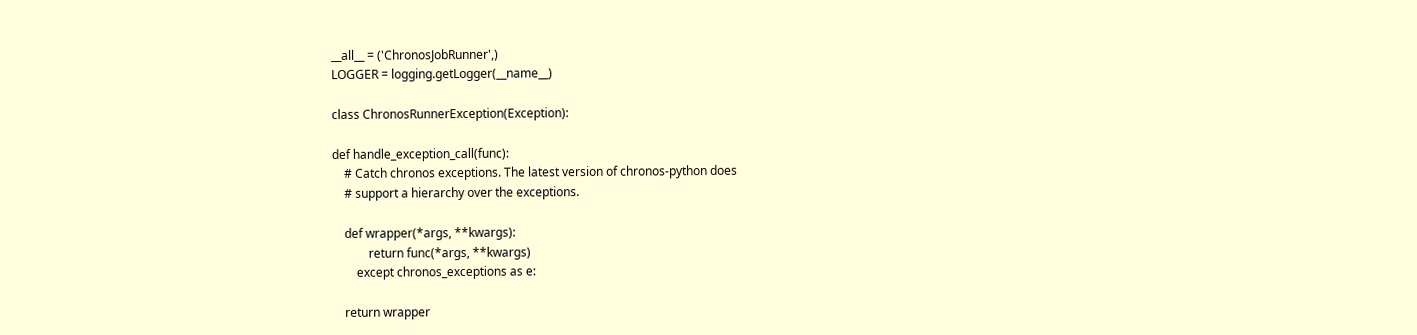__all__ = ('ChronosJobRunner',)
LOGGER = logging.getLogger(__name__)

class ChronosRunnerException(Exception):

def handle_exception_call(func):
    # Catch chronos exceptions. The latest version of chronos-python does
    # support a hierarchy over the exceptions.

    def wrapper(*args, **kwargs):
            return func(*args, **kwargs)
        except chronos_exceptions as e:

    return wrapper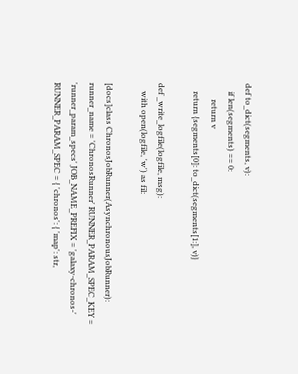def to_dict(segments, v):
    if len(segments) == 0:
        return v
    return {segments[0]: to_dict(segments[1:], v)}

def _write_logfile(logfile, msg):
    with open(logfile, 'w') as fil:

[docs]class ChronosJobRunner(AsynchronousJobRunner): runner_name = 'ChronosRunner' RUNNER_PARAM_SPEC_KEY = 'runner_param_specs' JOB_NAME_PREFIX = 'galaxy-chronos-' RUNNER_PARAM_SPEC = { 'chronos': { 'map': str,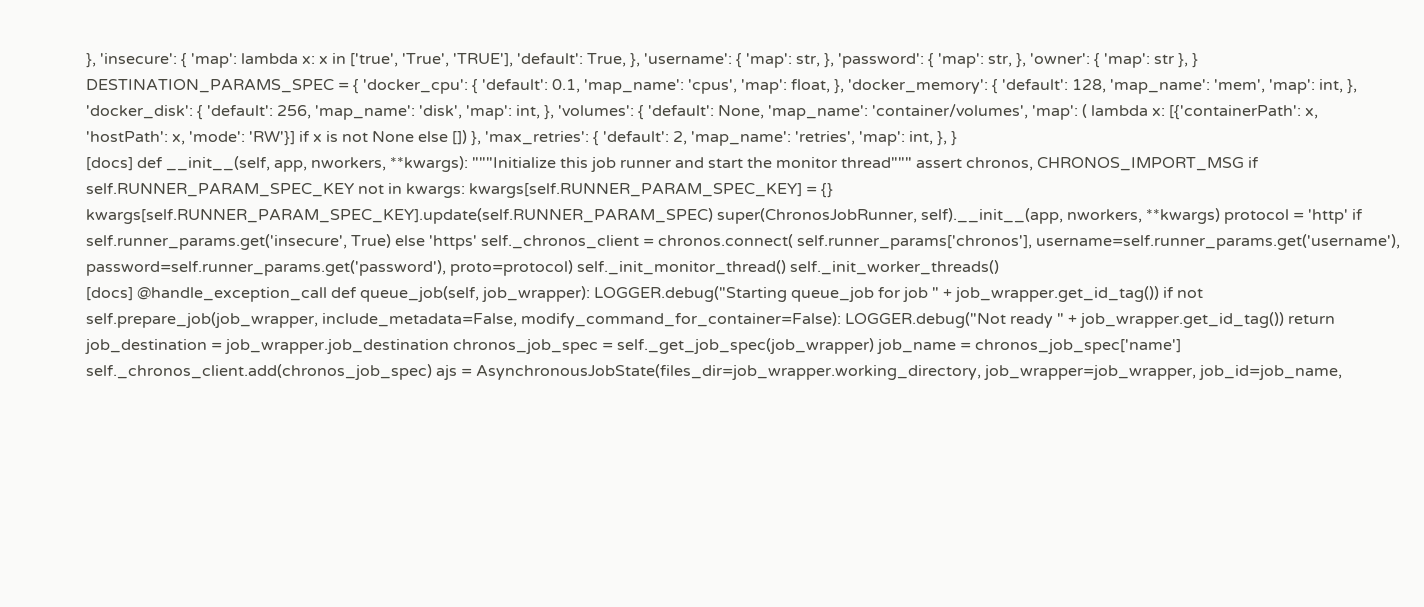}, 'insecure': { 'map': lambda x: x in ['true', 'True', 'TRUE'], 'default': True, }, 'username': { 'map': str, }, 'password': { 'map': str, }, 'owner': { 'map': str }, } DESTINATION_PARAMS_SPEC = { 'docker_cpu': { 'default': 0.1, 'map_name': 'cpus', 'map': float, }, 'docker_memory': { 'default': 128, 'map_name': 'mem', 'map': int, }, 'docker_disk': { 'default': 256, 'map_name': 'disk', 'map': int, }, 'volumes': { 'default': None, 'map_name': 'container/volumes', 'map': ( lambda x: [{'containerPath': x, 'hostPath': x, 'mode': 'RW'}] if x is not None else []) }, 'max_retries': { 'default': 2, 'map_name': 'retries', 'map': int, }, }
[docs] def __init__(self, app, nworkers, **kwargs): """Initialize this job runner and start the monitor thread""" assert chronos, CHRONOS_IMPORT_MSG if self.RUNNER_PARAM_SPEC_KEY not in kwargs: kwargs[self.RUNNER_PARAM_SPEC_KEY] = {} kwargs[self.RUNNER_PARAM_SPEC_KEY].update(self.RUNNER_PARAM_SPEC) super(ChronosJobRunner, self).__init__(app, nworkers, **kwargs) protocol = 'http' if self.runner_params.get('insecure', True) else 'https' self._chronos_client = chronos.connect( self.runner_params['chronos'], username=self.runner_params.get('username'), password=self.runner_params.get('password'), proto=protocol) self._init_monitor_thread() self._init_worker_threads()
[docs] @handle_exception_call def queue_job(self, job_wrapper): LOGGER.debug("Starting queue_job for job " + job_wrapper.get_id_tag()) if not self.prepare_job(job_wrapper, include_metadata=False, modify_command_for_container=False): LOGGER.debug("Not ready " + job_wrapper.get_id_tag()) return job_destination = job_wrapper.job_destination chronos_job_spec = self._get_job_spec(job_wrapper) job_name = chronos_job_spec['name'] self._chronos_client.add(chronos_job_spec) ajs = AsynchronousJobState(files_dir=job_wrapper.working_directory, job_wrapper=job_wrapper, job_id=job_name,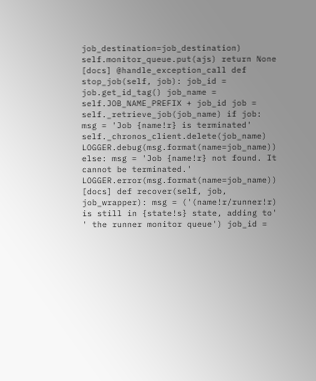job_destination=job_destination) self.monitor_queue.put(ajs) return None
[docs] @handle_exception_call def stop_job(self, job): job_id = job.get_id_tag() job_name = self.JOB_NAME_PREFIX + job_id job = self._retrieve_job(job_name) if job: msg = 'Job {name!r} is terminated' self._chronos_client.delete(job_name) LOGGER.debug(msg.format(name=job_name)) else: msg = 'Job {name!r} not found. It cannot be terminated.' LOGGER.error(msg.format(name=job_name))
[docs] def recover(self, job, job_wrapper): msg = ('(name!r/runner!r) is still in {state!s} state, adding to' ' the runner monitor queue') job_id =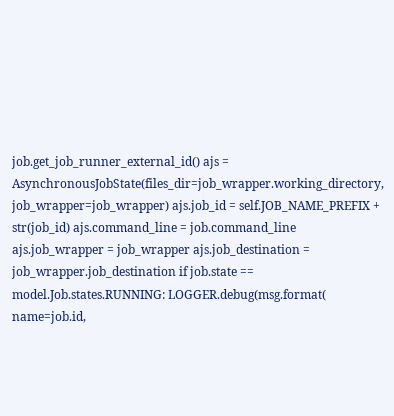job.get_job_runner_external_id() ajs = AsynchronousJobState(files_dir=job_wrapper.working_directory, job_wrapper=job_wrapper) ajs.job_id = self.JOB_NAME_PREFIX + str(job_id) ajs.command_line = job.command_line ajs.job_wrapper = job_wrapper ajs.job_destination = job_wrapper.job_destination if job.state == model.Job.states.RUNNING: LOGGER.debug(msg.format( name=job.id,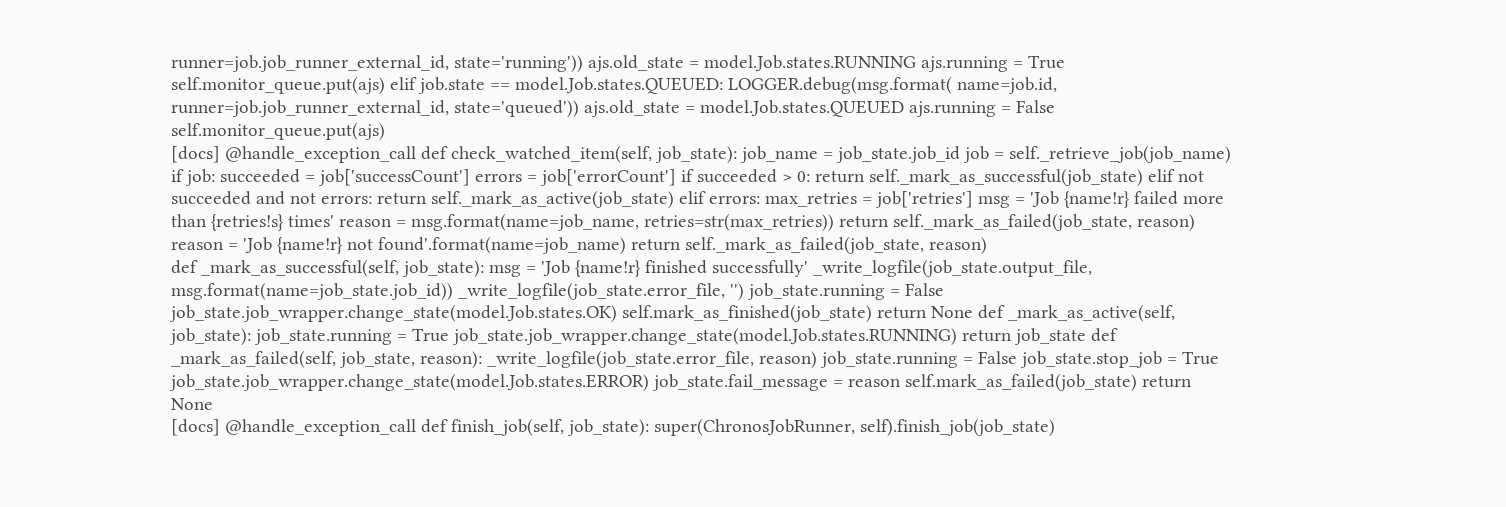runner=job.job_runner_external_id, state='running')) ajs.old_state = model.Job.states.RUNNING ajs.running = True self.monitor_queue.put(ajs) elif job.state == model.Job.states.QUEUED: LOGGER.debug(msg.format( name=job.id, runner=job.job_runner_external_id, state='queued')) ajs.old_state = model.Job.states.QUEUED ajs.running = False self.monitor_queue.put(ajs)
[docs] @handle_exception_call def check_watched_item(self, job_state): job_name = job_state.job_id job = self._retrieve_job(job_name) if job: succeeded = job['successCount'] errors = job['errorCount'] if succeeded > 0: return self._mark_as_successful(job_state) elif not succeeded and not errors: return self._mark_as_active(job_state) elif errors: max_retries = job['retries'] msg = 'Job {name!r} failed more than {retries!s} times' reason = msg.format(name=job_name, retries=str(max_retries)) return self._mark_as_failed(job_state, reason) reason = 'Job {name!r} not found'.format(name=job_name) return self._mark_as_failed(job_state, reason)
def _mark_as_successful(self, job_state): msg = 'Job {name!r} finished successfully' _write_logfile(job_state.output_file, msg.format(name=job_state.job_id)) _write_logfile(job_state.error_file, '') job_state.running = False job_state.job_wrapper.change_state(model.Job.states.OK) self.mark_as_finished(job_state) return None def _mark_as_active(self, job_state): job_state.running = True job_state.job_wrapper.change_state(model.Job.states.RUNNING) return job_state def _mark_as_failed(self, job_state, reason): _write_logfile(job_state.error_file, reason) job_state.running = False job_state.stop_job = True job_state.job_wrapper.change_state(model.Job.states.ERROR) job_state.fail_message = reason self.mark_as_failed(job_state) return None
[docs] @handle_exception_call def finish_job(self, job_state): super(ChronosJobRunner, self).finish_job(job_state)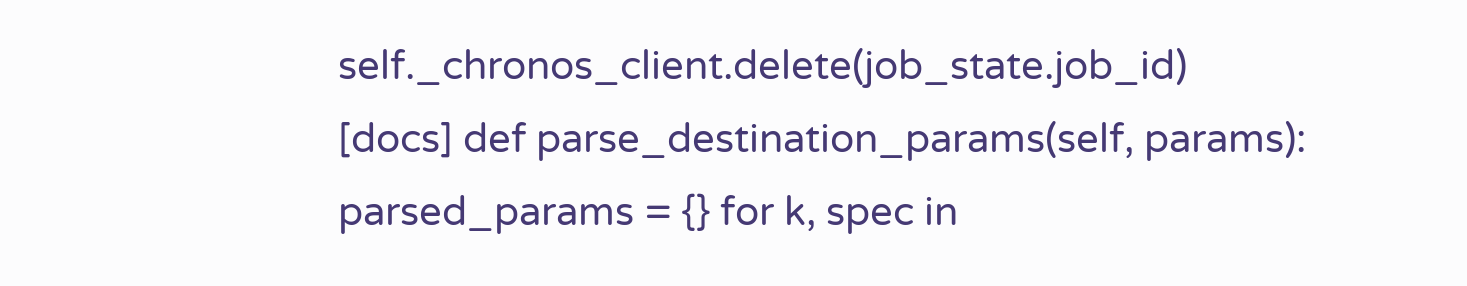self._chronos_client.delete(job_state.job_id)
[docs] def parse_destination_params(self, params): parsed_params = {} for k, spec in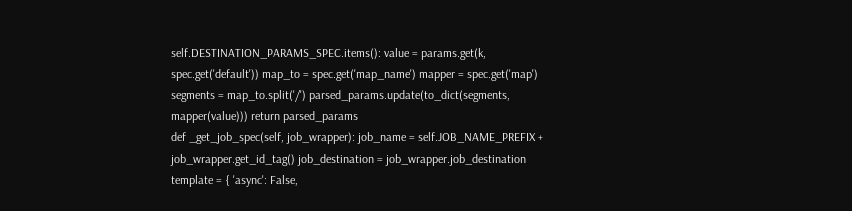self.DESTINATION_PARAMS_SPEC.items(): value = params.get(k, spec.get('default')) map_to = spec.get('map_name') mapper = spec.get('map') segments = map_to.split('/') parsed_params.update(to_dict(segments, mapper(value))) return parsed_params
def _get_job_spec(self, job_wrapper): job_name = self.JOB_NAME_PREFIX + job_wrapper.get_id_tag() job_destination = job_wrapper.job_destination template = { 'async': False,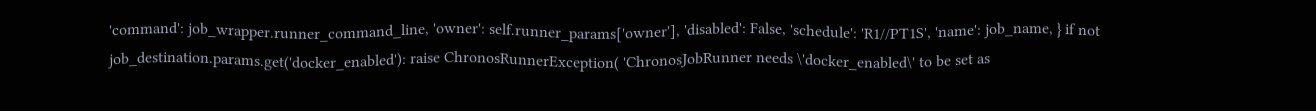'command': job_wrapper.runner_command_line, 'owner': self.runner_params['owner'], 'disabled': False, 'schedule': 'R1//PT1S', 'name': job_name, } if not job_destination.params.get('docker_enabled'): raise ChronosRunnerException( 'ChronosJobRunner needs \'docker_enabled\' to be set as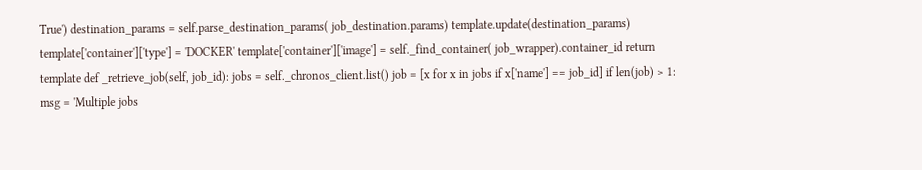True') destination_params = self.parse_destination_params( job_destination.params) template.update(destination_params) template['container']['type'] = 'DOCKER' template['container']['image'] = self._find_container( job_wrapper).container_id return template def _retrieve_job(self, job_id): jobs = self._chronos_client.list() job = [x for x in jobs if x['name'] == job_id] if len(job) > 1: msg = 'Multiple jobs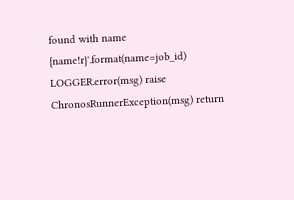found with name {name!r}'.format(name=job_id) LOGGER.error(msg) raise ChronosRunnerException(msg) return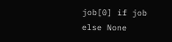job[0] if job else None